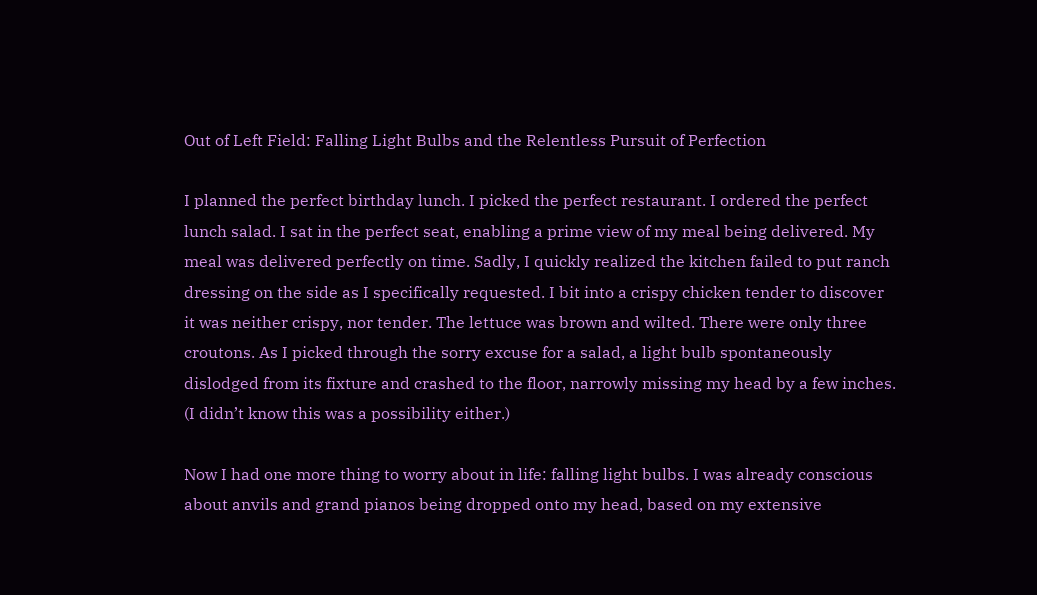Out of Left Field: Falling Light Bulbs and the Relentless Pursuit of Perfection

I planned the perfect birthday lunch. I picked the perfect restaurant. I ordered the perfect lunch salad. I sat in the perfect seat, enabling a prime view of my meal being delivered. My meal was delivered perfectly on time. Sadly, I quickly realized the kitchen failed to put ranch dressing on the side as I specifically requested. I bit into a crispy chicken tender to discover it was neither crispy, nor tender. The lettuce was brown and wilted. There were only three croutons. As I picked through the sorry excuse for a salad, a light bulb spontaneously dislodged from its fixture and crashed to the floor, narrowly missing my head by a few inches. (I didn’t know this was a possibility either.)

Now I had one more thing to worry about in life: falling light bulbs. I was already conscious about anvils and grand pianos being dropped onto my head, based on my extensive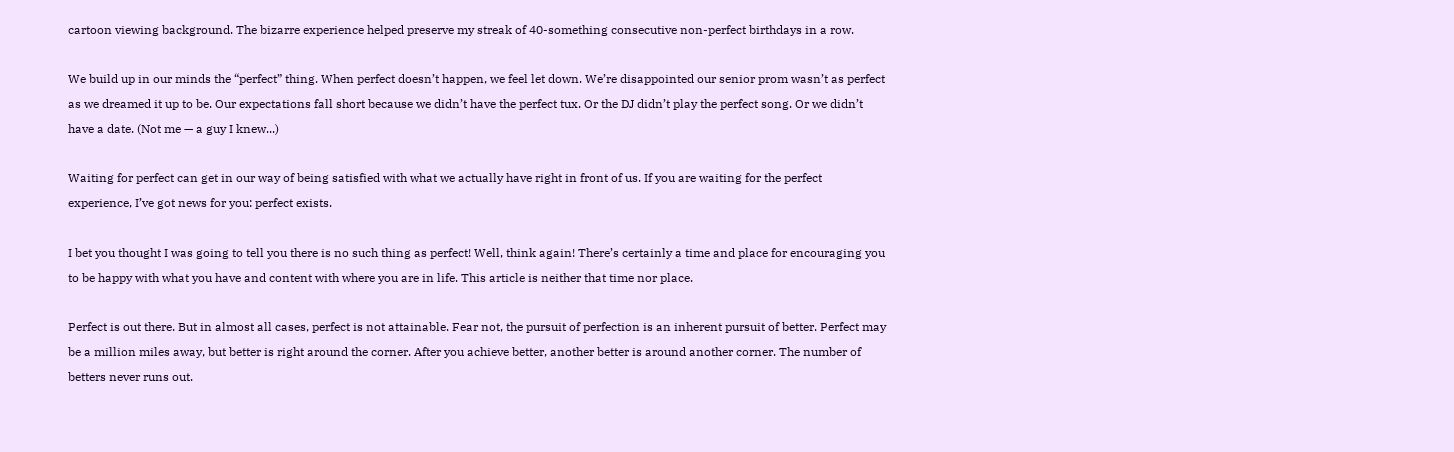cartoon viewing background. The bizarre experience helped preserve my streak of 40-something consecutive non-perfect birthdays in a row.

We build up in our minds the “perfect” thing. When perfect doesn’t happen, we feel let down. We’re disappointed our senior prom wasn’t as perfect as we dreamed it up to be. Our expectations fall short because we didn’t have the perfect tux. Or the DJ didn’t play the perfect song. Or we didn’t have a date. (Not me — a guy I knew...)

Waiting for perfect can get in our way of being satisfied with what we actually have right in front of us. If you are waiting for the perfect experience, I’ve got news for you: perfect exists.

I bet you thought I was going to tell you there is no such thing as perfect! Well, think again! There’s certainly a time and place for encouraging you to be happy with what you have and content with where you are in life. This article is neither that time nor place.

Perfect is out there. But in almost all cases, perfect is not attainable. Fear not, the pursuit of perfection is an inherent pursuit of better. Perfect may be a million miles away, but better is right around the corner. After you achieve better, another better is around another corner. The number of betters never runs out.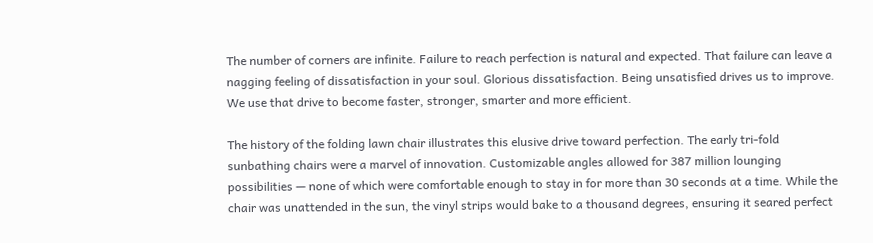The number of corners are infinite. Failure to reach perfection is natural and expected. That failure can leave a nagging feeling of dissatisfaction in your soul. Glorious dissatisfaction. Being unsatisfied drives us to improve. We use that drive to become faster, stronger, smarter and more efficient.

The history of the folding lawn chair illustrates this elusive drive toward perfection. The early tri-fold sunbathing chairs were a marvel of innovation. Customizable angles allowed for 387 million lounging possibilities — none of which were comfortable enough to stay in for more than 30 seconds at a time. While the chair was unattended in the sun, the vinyl strips would bake to a thousand degrees, ensuring it seared perfect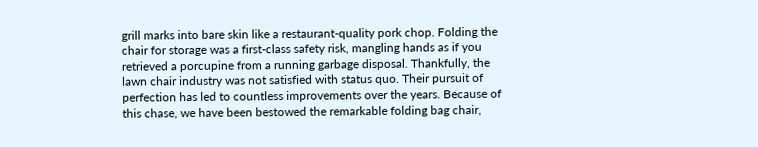grill marks into bare skin like a restaurant-quality pork chop. Folding the chair for storage was a first-class safety risk, mangling hands as if you retrieved a porcupine from a running garbage disposal. Thankfully, the lawn chair industry was not satisfied with status quo. Their pursuit of perfection has led to countless improvements over the years. Because of this chase, we have been bestowed the remarkable folding bag chair,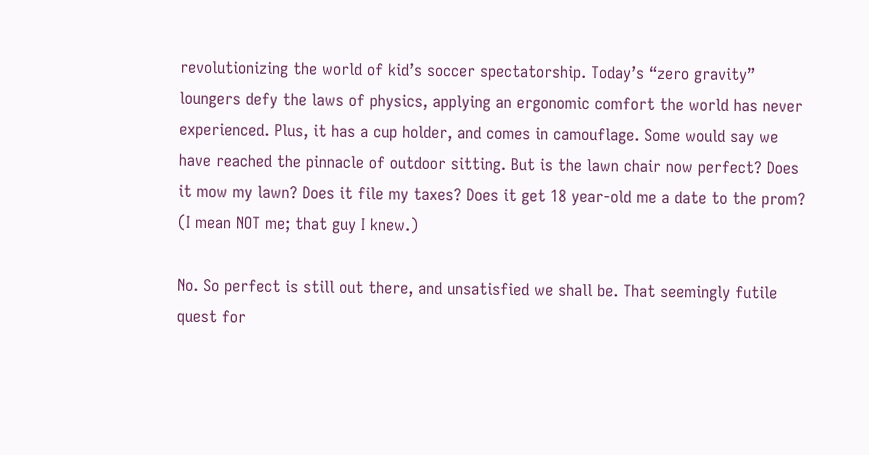revolutionizing the world of kid’s soccer spectatorship. Today’s “zero gravity” loungers defy the laws of physics, applying an ergonomic comfort the world has never experienced. Plus, it has a cup holder, and comes in camouflage. Some would say we have reached the pinnacle of outdoor sitting. But is the lawn chair now perfect? Does it mow my lawn? Does it file my taxes? Does it get 18 year-old me a date to the prom? (I mean NOT me; that guy I knew.)

No. So perfect is still out there, and unsatisfied we shall be. That seemingly futile quest for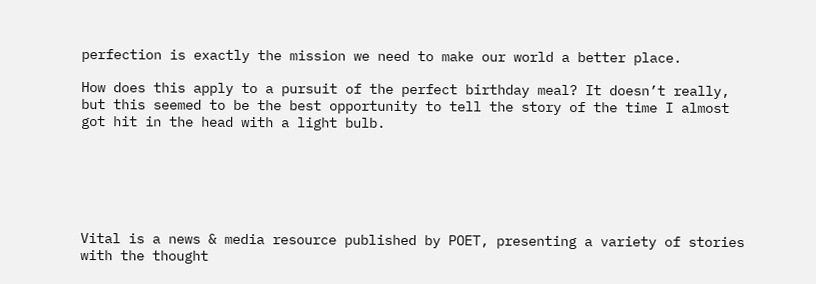perfection is exactly the mission we need to make our world a better place.

How does this apply to a pursuit of the perfect birthday meal? It doesn’t really, but this seemed to be the best opportunity to tell the story of the time I almost got hit in the head with a light bulb.






Vital is a news & media resource published by POET, presenting a variety of stories with the thought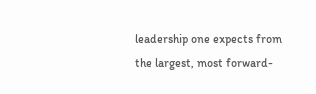leadership one expects from the largest, most forward-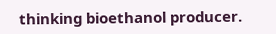thinking bioethanol producer.